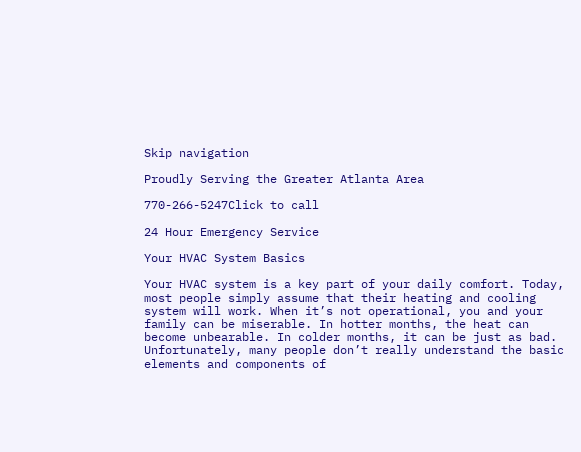Skip navigation

Proudly Serving the Greater Atlanta Area

770-266-5247Click to call

24 Hour Emergency Service

Your HVAC System Basics

Your HVAC system is a key part of your daily comfort. Today, most people simply assume that their heating and cooling system will work. When it’s not operational, you and your family can be miserable. In hotter months, the heat can become unbearable. In colder months, it can be just as bad. Unfortunately, many people don’t really understand the basic elements and components of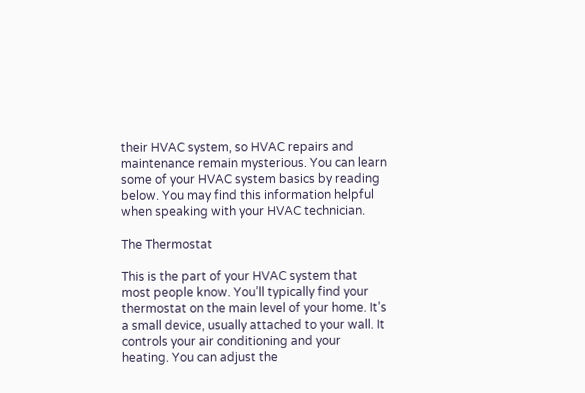their HVAC system, so HVAC repairs and maintenance remain mysterious. You can learn some of your HVAC system basics by reading below. You may find this information helpful when speaking with your HVAC technician.

The Thermostat

This is the part of your HVAC system that most people know. You’ll typically find your thermostat on the main level of your home. It’s a small device, usually attached to your wall. It controls your air conditioning and your heating. You can adjust the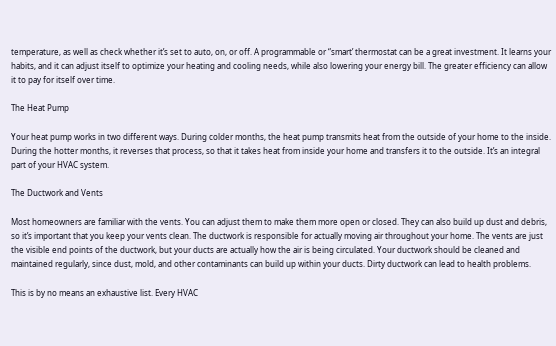temperature, as well as check whether it’s set to auto, on, or off. A programmable or “smart’ thermostat can be a great investment. It learns your habits, and it can adjust itself to optimize your heating and cooling needs, while also lowering your energy bill. The greater efficiency can allow it to pay for itself over time.

The Heat Pump

Your heat pump works in two different ways. During colder months, the heat pump transmits heat from the outside of your home to the inside. During the hotter months, it reverses that process, so that it takes heat from inside your home and transfers it to the outside. It’s an integral part of your HVAC system.

The Ductwork and Vents

Most homeowners are familiar with the vents. You can adjust them to make them more open or closed. They can also build up dust and debris, so it’s important that you keep your vents clean. The ductwork is responsible for actually moving air throughout your home. The vents are just the visible end points of the ductwork, but your ducts are actually how the air is being circulated. Your ductwork should be cleaned and maintained regularly, since dust, mold, and other contaminants can build up within your ducts. Dirty ductwork can lead to health problems.

This is by no means an exhaustive list. Every HVAC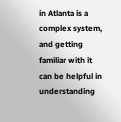in Atlanta is a complex system, and getting familiar with it can be helpful in understanding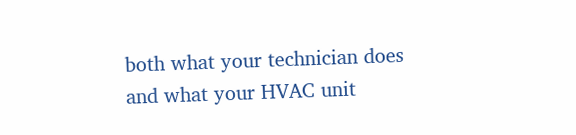both what your technician does and what your HVAC unit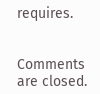requires.


Comments are closed.